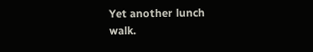Yet another lunch walk.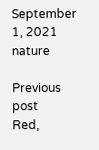September 1, 2021 nature

Previous post
Red,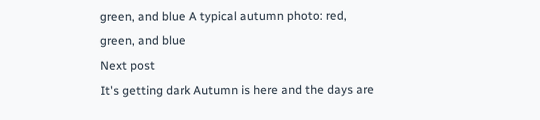green, and blue A typical autumn photo: red, green, and blue
Next post
It's getting dark Autumn is here and the days are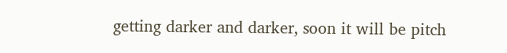getting darker and darker, soon it will be pitch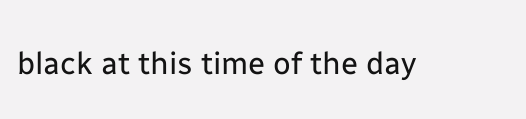black at this time of the day